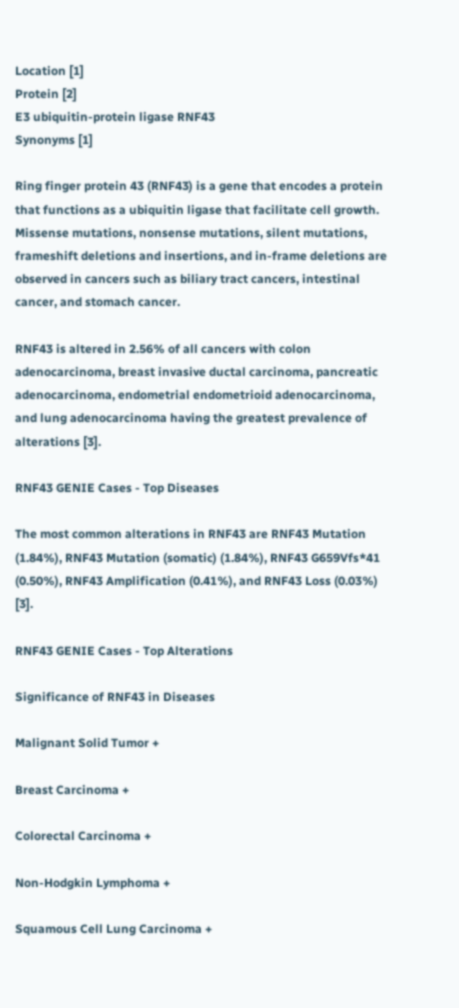Location [1]
Protein [2]
E3 ubiquitin-protein ligase RNF43
Synonyms [1]

Ring finger protein 43 (RNF43) is a gene that encodes a protein that functions as a ubiquitin ligase that facilitate cell growth. Missense mutations, nonsense mutations, silent mutations, frameshift deletions and insertions, and in-frame deletions are observed in cancers such as biliary tract cancers, intestinal cancer, and stomach cancer.

RNF43 is altered in 2.56% of all cancers with colon adenocarcinoma, breast invasive ductal carcinoma, pancreatic adenocarcinoma, endometrial endometrioid adenocarcinoma, and lung adenocarcinoma having the greatest prevalence of alterations [3].

RNF43 GENIE Cases - Top Diseases

The most common alterations in RNF43 are RNF43 Mutation (1.84%), RNF43 Mutation (somatic) (1.84%), RNF43 G659Vfs*41 (0.50%), RNF43 Amplification (0.41%), and RNF43 Loss (0.03%) [3].

RNF43 GENIE Cases - Top Alterations

Significance of RNF43 in Diseases

Malignant Solid Tumor +

Breast Carcinoma +

Colorectal Carcinoma +

Non-Hodgkin Lymphoma +

Squamous Cell Lung Carcinoma +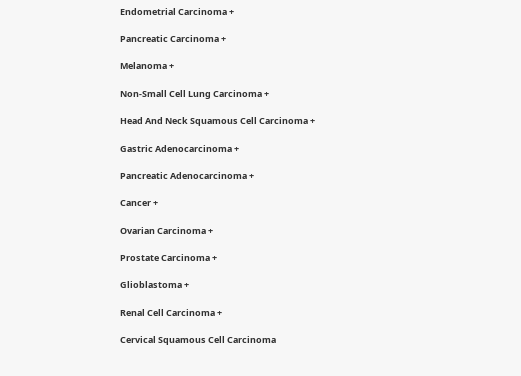Endometrial Carcinoma +

Pancreatic Carcinoma +

Melanoma +

Non-Small Cell Lung Carcinoma +

Head And Neck Squamous Cell Carcinoma +

Gastric Adenocarcinoma +

Pancreatic Adenocarcinoma +

Cancer +

Ovarian Carcinoma +

Prostate Carcinoma +

Glioblastoma +

Renal Cell Carcinoma +

Cervical Squamous Cell Carcinoma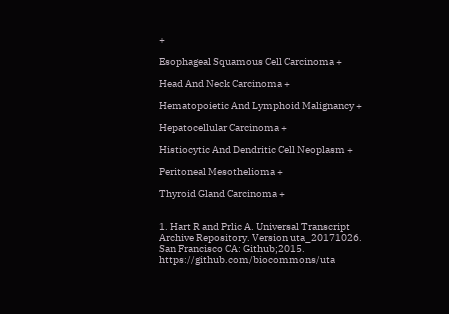+

Esophageal Squamous Cell Carcinoma +

Head And Neck Carcinoma +

Hematopoietic And Lymphoid Malignancy +

Hepatocellular Carcinoma +

Histiocytic And Dendritic Cell Neoplasm +

Peritoneal Mesothelioma +

Thyroid Gland Carcinoma +


1. Hart R and Prlic A. Universal Transcript Archive Repository. Version uta_20171026. San Francisco CA: Github;2015. https://github.com/biocommons/uta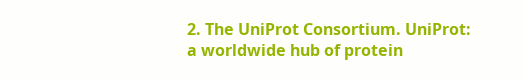2. The UniProt Consortium. UniProt: a worldwide hub of protein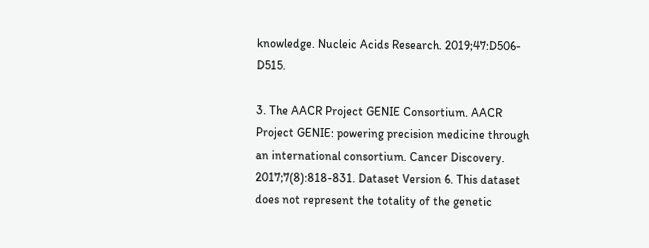knowledge. Nucleic Acids Research. 2019;47:D506-D515.

3. The AACR Project GENIE Consortium. AACR Project GENIE: powering precision medicine through an international consortium. Cancer Discovery. 2017;7(8):818-831. Dataset Version 6. This dataset does not represent the totality of the genetic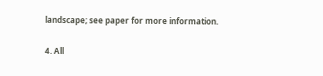landscape; see paper for more information.

4. All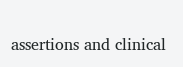assertions and clinical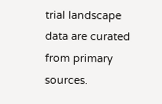trial landscape data are curated from primary sources.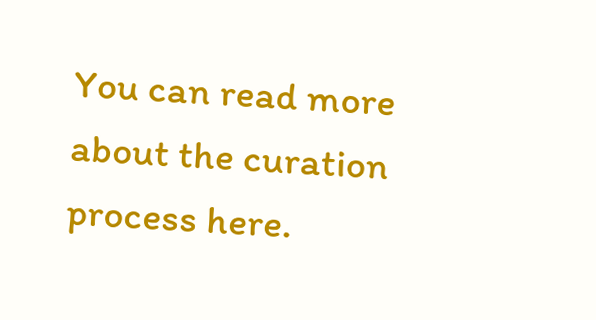You can read more about the curation process here.